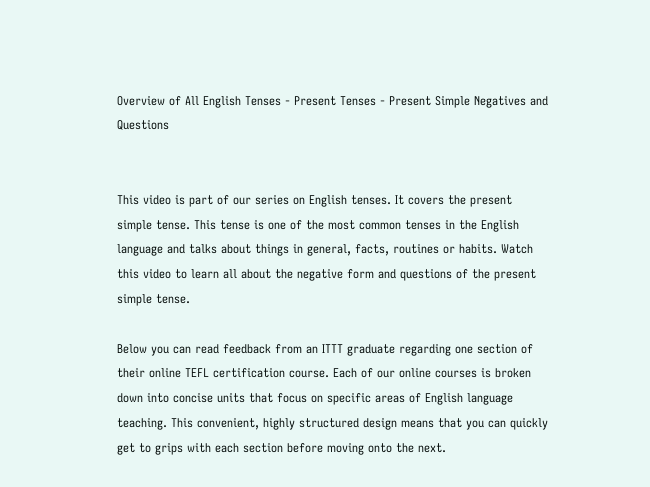Overview of All English Tenses - Present Tenses - Present Simple Negatives and Questions


This video is part of our series on English tenses. It covers the present simple tense. This tense is one of the most common tenses in the English language and talks about things in general, facts, routines or habits. Watch this video to learn all about the negative form and questions of the present simple tense.

Below you can read feedback from an ITTT graduate regarding one section of their online TEFL certification course. Each of our online courses is broken down into concise units that focus on specific areas of English language teaching. This convenient, highly structured design means that you can quickly get to grips with each section before moving onto the next.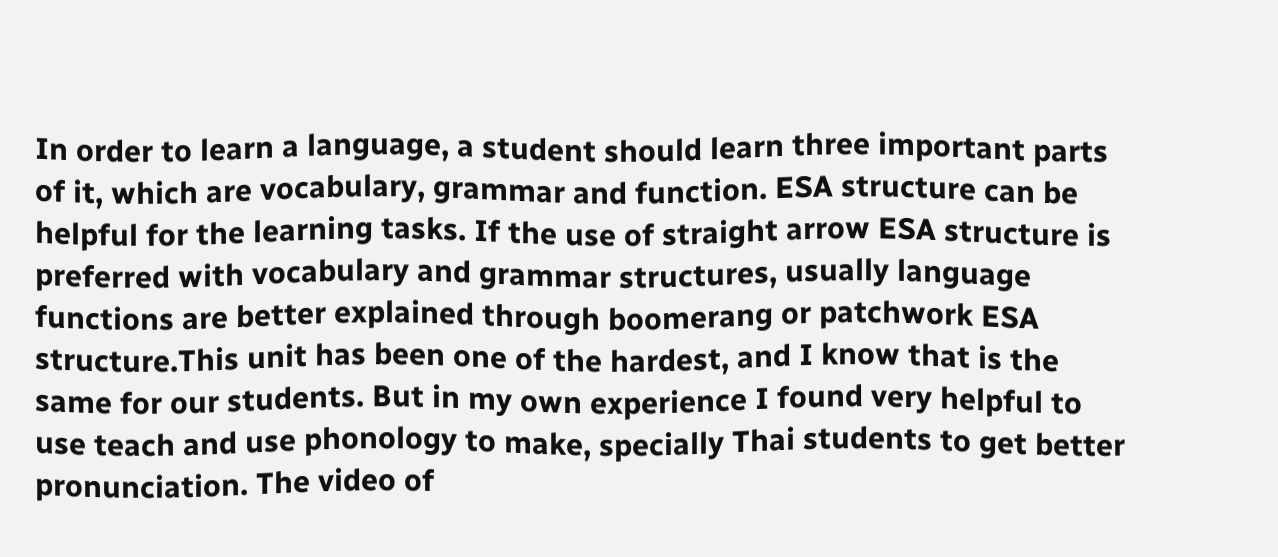In order to learn a language, a student should learn three important parts of it, which are vocabulary, grammar and function. ESA structure can be helpful for the learning tasks. If the use of straight arrow ESA structure is preferred with vocabulary and grammar structures, usually language functions are better explained through boomerang or patchwork ESA structure.This unit has been one of the hardest, and I know that is the same for our students. But in my own experience I found very helpful to use teach and use phonology to make, specially Thai students to get better pronunciation. The video of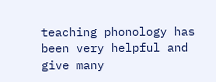teaching phonology has been very helpful and give many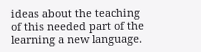ideas about the teaching of this needed part of the learning a new language.